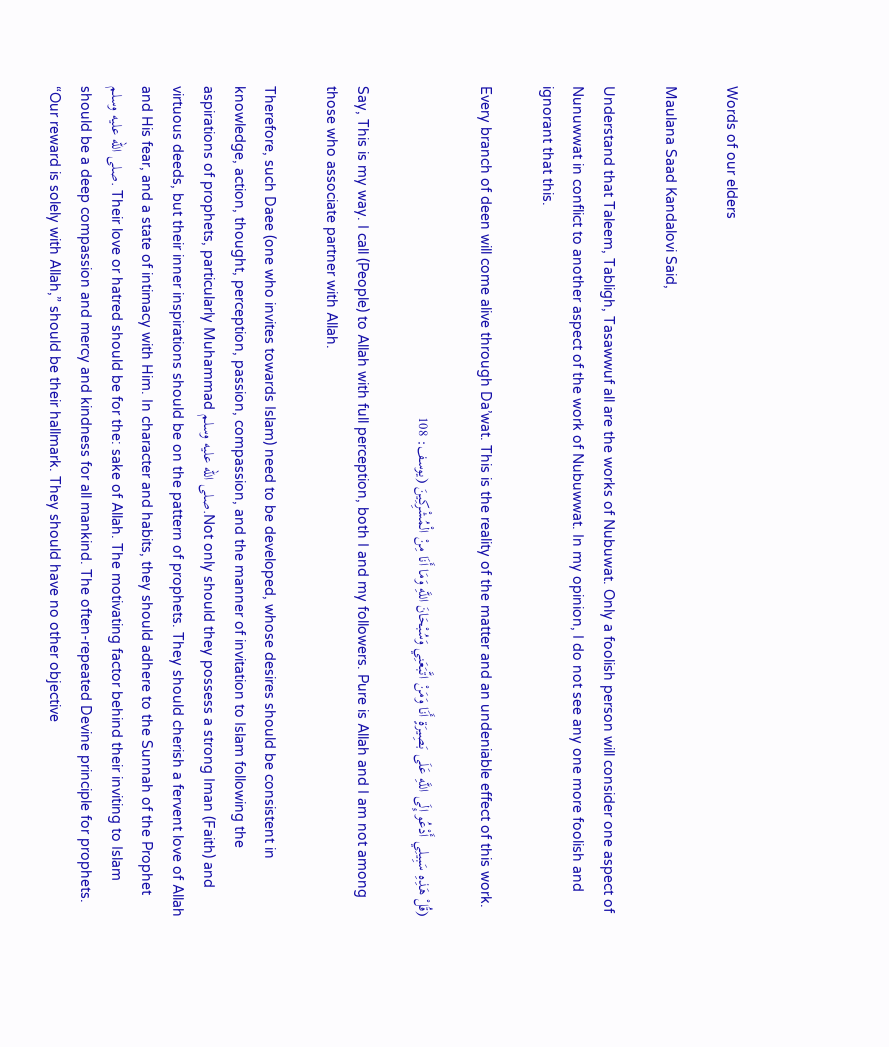Words of our elders

Maulana Saad Kandalovi Said,

Understand that Taleem, Tabligh, Tasawwuf all are the works of Nubuwat. Only a foolish person will consider one aspect of Nunuwwat in conflict to another aspect of the work of Nubuwwat. In my opinion, I do not see any one more foolish and ignorant that this.

Every branch of deen will come alive through Da’wat. This is the reality of the matter and an undeniable effect of this work.

(قُلْ هَذِهِ سَبِيلِي أَدْعُو إِلَى اللَّهِ عَلَى بَصِيرَةٍ أَنَا وَمَنْ اتَّبَعَنِي وَسُبْحَانَ اللَّهِ وَمَا أَنَا مِنْ الْمُشْرِكِينَ (يوسف: 108

Say, This is my way. I call (People) to Allah with full perception, both I and my followers. Pure is Allah and I am not among those who associate partner with Allah.

Therefore, such Daee (one who invites towards Islam) need to be developed, whose desires should be consistent in knowledge, action, thought, perception, passion, compassion, and the manner of invitation to Islam following the aspirations of prophets, particularly Muhammad صلى الله عليه وسلم.Not only should they possess a strong Iman (Faith) and virtuous deeds, but their inner inspirations should be on the pattern of prophets. They should cherish a fervent love of Allah and His fear, and a state of intimacy with Him. In character and habits, they should adhere to the Sunnah of the Prophet صلى الله عليه وسلم. Their love or hatred should be for the: sake of Allah. The motivating factor behind their inviting to Islam should be a deep compassion and mercy and kindness for all mankind. The often-repeated Devine principle for prophets. “Our reward is solely with Allah,” should be their hallmark. They should have no other objective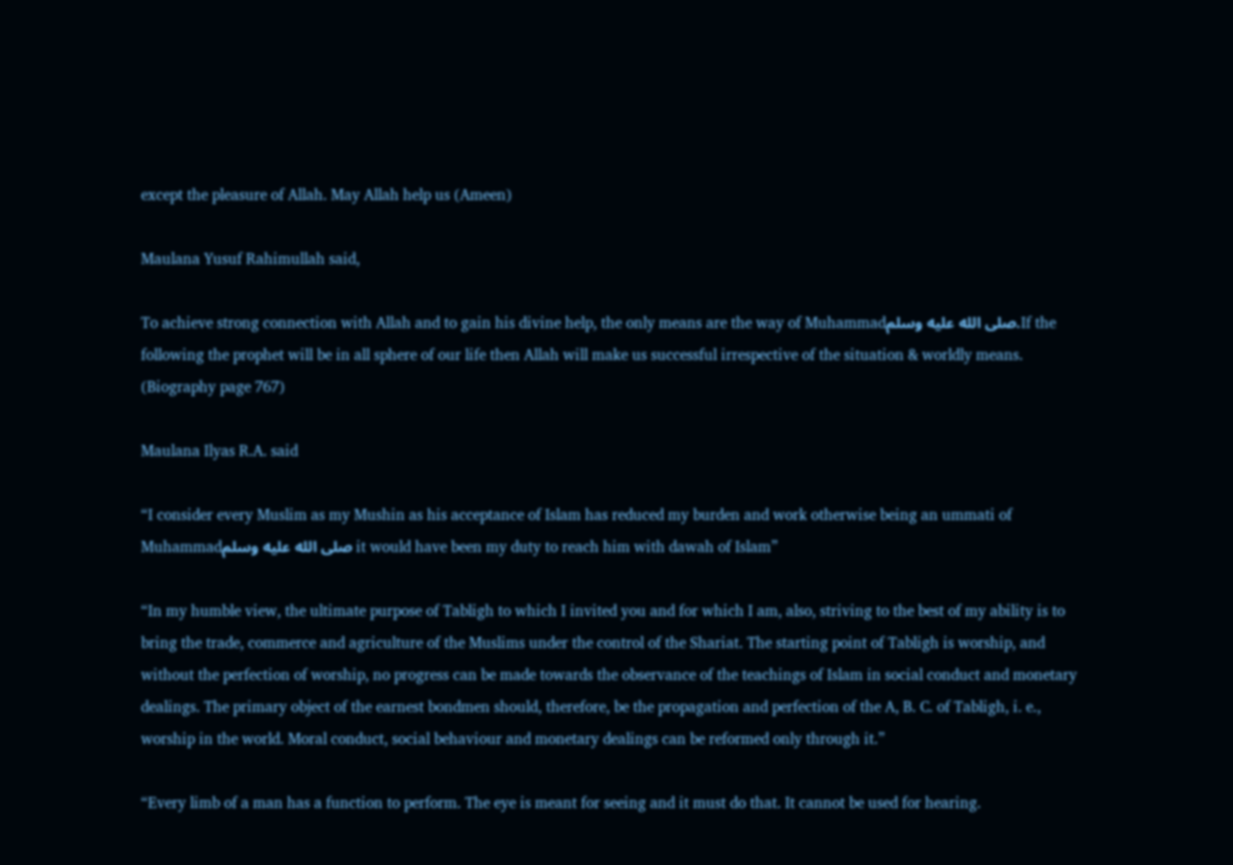except the pleasure of Allah. May Allah help us (Ameen)

Maulana Yusuf Rahimullah said,

To achieve strong connection with Allah and to gain his divine help, the only means are the way of Muhammadصلى الله عليه وسلم.If the following the prophet will be in all sphere of our life then Allah will make us successful irrespective of the situation & worldly means. (Biography page 767)

Maulana Ilyas R.A. said

“I consider every Muslim as my Mushin as his acceptance of Islam has reduced my burden and work otherwise being an ummati of Muhammadصلى الله عليه وسلم it would have been my duty to reach him with dawah of Islam”

“In my humble view, the ultimate purpose of Tabligh to which I invited you and for which I am, also, striving to the best of my ability is to bring the trade, commerce and agriculture of the Muslims under the control of the Shariat. The starting point of Tabligh is worship, and without the perfection of worship, no progress can be made towards the observance of the teachings of Islam in social conduct and monetary dealings. The primary object of the earnest bondmen should, therefore, be the propagation and perfection of the A, B. C. of Tabligh, i. e., worship in the world. Moral conduct, social behaviour and monetary dealings can be reformed only through it.”

“Every limb of a man has a function to perform. The eye is meant for seeing and it must do that. It cannot be used for hearing.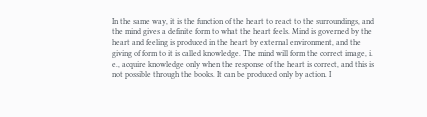In the same way, it is the function of the heart to react to the surroundings, and the mind gives a definite form to what the heart feels. Mind is governed by the heart and feeling is produced in the heart by external environment, and the giving of form to it is called knowledge. The mind will form the correct image, i. e., acquire knowledge only when the response of the heart is correct, and this is not possible through the books. It can be produced only by action. I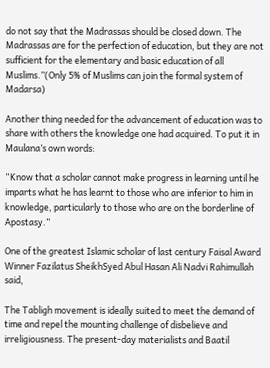do not say that the Madrassas should be closed down. The Madrassas are for the perfection of education, but they are not sufficient for the elementary and basic education of all Muslims.”(Only 5% of Muslims can join the formal system of Madarsa)

Another thing needed for the advancement of education was to share with others the knowledge one had acquired. To put it in Maulana’s own words:

“Know that a scholar cannot make progress in learning until he imparts what he has learnt to those who are inferior to him in knowledge, particularly to those who are on the borderline of Apostasy.”

One of the greatest Islamic scholar of last century Faisal Award Winner Fazilatus SheikhSyed Abul Hasan Ali Nadvi Rahimullah said,

The Tabligh movement is ideally suited to meet the demand of time and repel the mounting challenge of disbelieve and irreligiousness. The present-day materialists and Baatil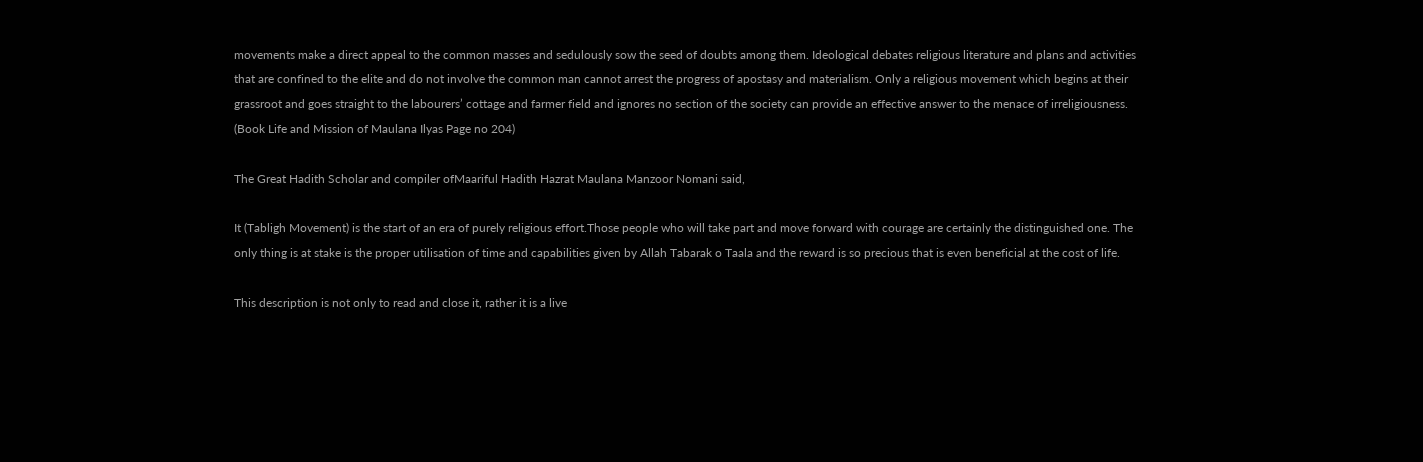movements make a direct appeal to the common masses and sedulously sow the seed of doubts among them. Ideological debates religious literature and plans and activities that are confined to the elite and do not involve the common man cannot arrest the progress of apostasy and materialism. Only a religious movement which begins at their grassroot and goes straight to the labourers’ cottage and farmer field and ignores no section of the society can provide an effective answer to the menace of irreligiousness. (Book Life and Mission of Maulana Ilyas Page no 204)

The Great Hadith Scholar and compiler ofMaariful Hadith Hazrat Maulana Manzoor Nomani said,

It (Tabligh Movement) is the start of an era of purely religious effort.Those people who will take part and move forward with courage are certainly the distinguished one. The only thing is at stake is the proper utilisation of time and capabilities given by Allah Tabarak o Taala and the reward is so precious that is even beneficial at the cost of life.

This description is not only to read and close it, rather it is a live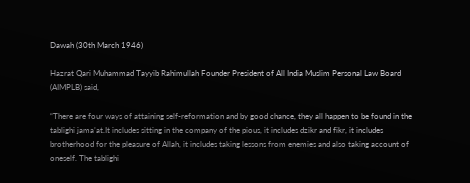Dawah (30th March 1946)

Hazrat Qari Muhammad Tayyib Rahimullah Founder President of All India Muslim Personal Law Board (AIMPLB) said,

“There are four ways of attaining self-reformation and by good chance, they all happen to be found in the tablighi jama’at.It includes sitting in the company of the pious, it includes dzikr and fikr, it includes brotherhood for the pleasure of Allah, it includes taking lessons from enemies and also taking account of oneself. The tablighi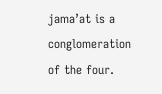jama’at is a conglomeration of the four.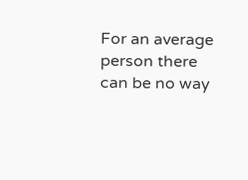For an average person there can be no way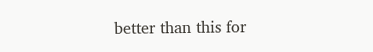better than this for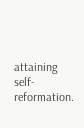attaining self-reformation.